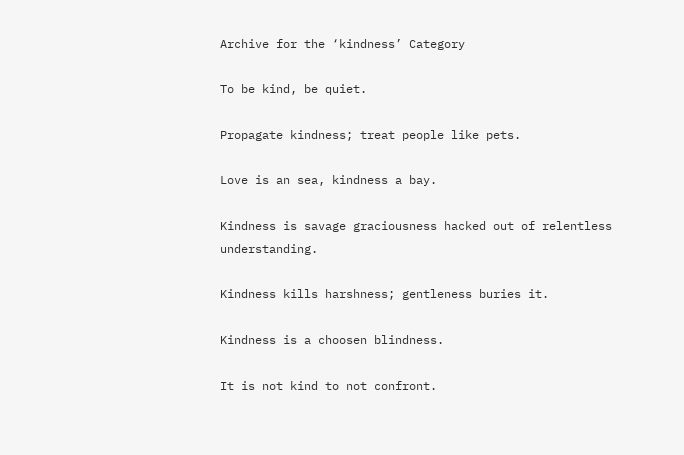Archive for the ‘kindness’ Category

To be kind, be quiet.

Propagate kindness; treat people like pets.

Love is an sea, kindness a bay.

Kindness is savage graciousness hacked out of relentless understanding.

Kindness kills harshness; gentleness buries it.

Kindness is a choosen blindness.

It is not kind to not confront.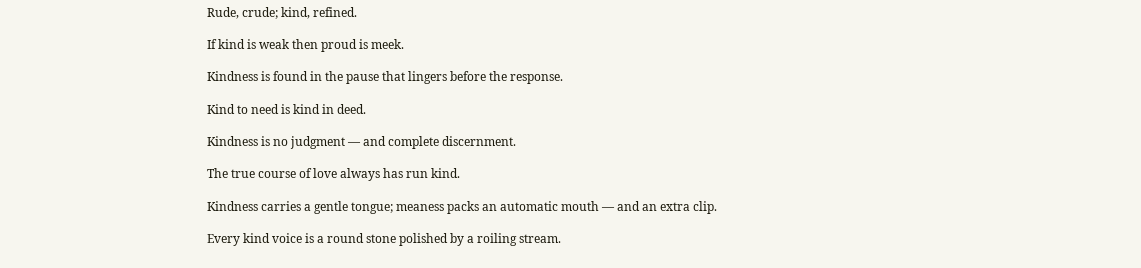Rude, crude; kind, refined.

If kind is weak then proud is meek.

Kindness is found in the pause that lingers before the response.

Kind to need is kind in deed.

Kindness is no judgment — and complete discernment.

The true course of love always has run kind.

Kindness carries a gentle tongue; meaness packs an automatic mouth — and an extra clip.

Every kind voice is a round stone polished by a roiling stream.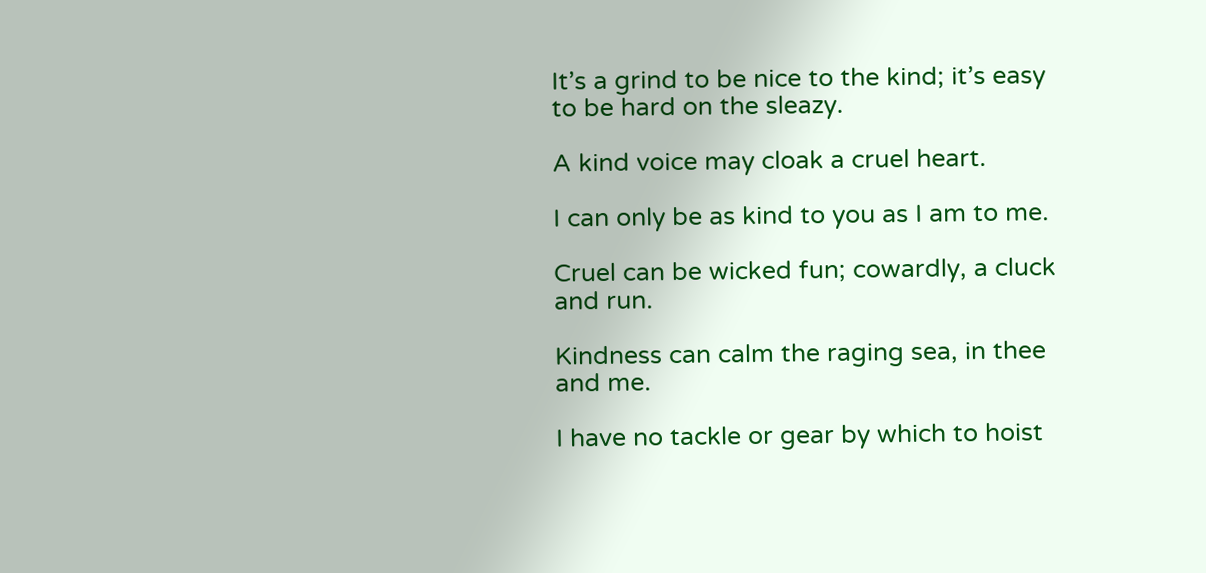It’s a grind to be nice to the kind; it’s easy to be hard on the sleazy.

A kind voice may cloak a cruel heart.

I can only be as kind to you as I am to me.

Cruel can be wicked fun; cowardly, a cluck and run.

Kindness can calm the raging sea, in thee and me.

I have no tackle or gear by which to hoist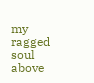my ragged soul above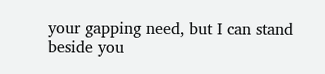your gapping need, but I can stand beside you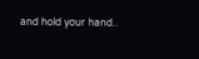and hold your hand..